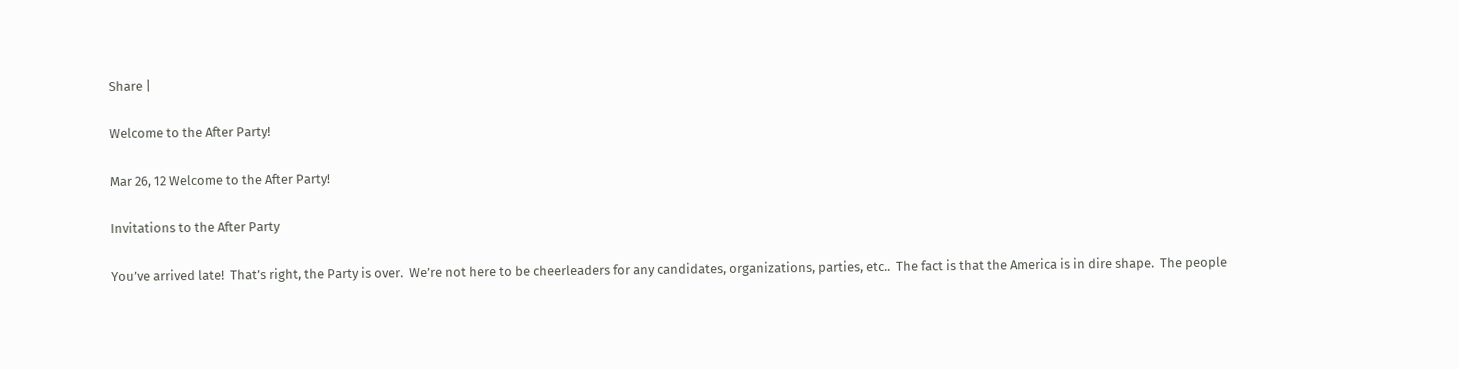Share |

Welcome to the After Party!

Mar 26, 12 Welcome to the After Party!

Invitations to the After Party

You’ve arrived late!  That’s right, the Party is over.  We’re not here to be cheerleaders for any candidates, organizations, parties, etc..  The fact is that the America is in dire shape.  The people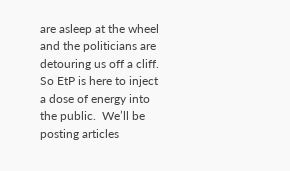are asleep at the wheel and the politicians are detouring us off a cliff.  So EtP is here to inject a dose of energy into the public.  We’ll be posting articles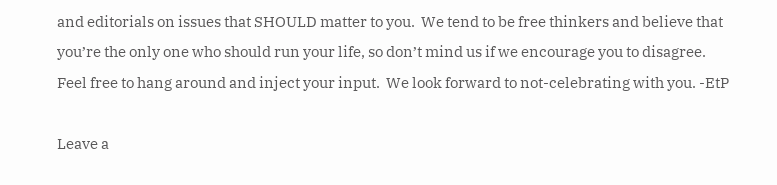and editorials on issues that SHOULD matter to you.  We tend to be free thinkers and believe that you’re the only one who should run your life, so don’t mind us if we encourage you to disagree. Feel free to hang around and inject your input.  We look forward to not-celebrating with you. -EtP

Leave a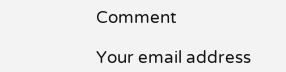Comment

Your email address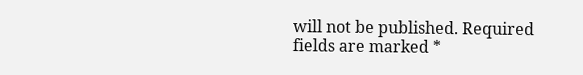will not be published. Required fields are marked *